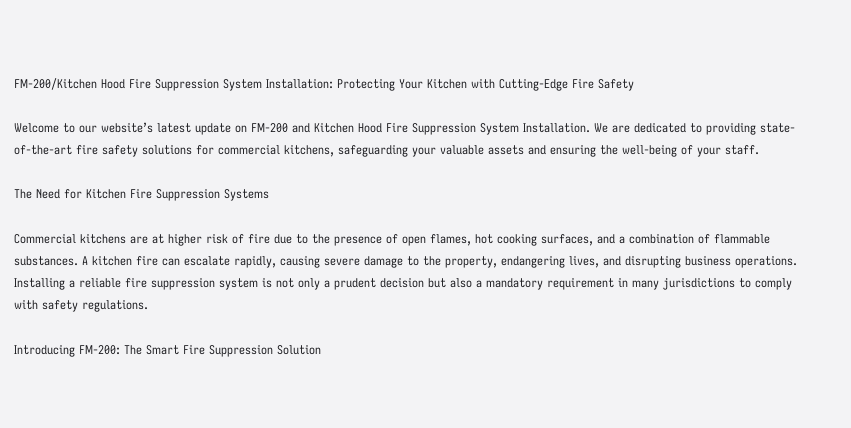FM-200/Kitchen Hood Fire Suppression System Installation: Protecting Your Kitchen with Cutting-Edge Fire Safety

Welcome to our website’s latest update on FM-200 and Kitchen Hood Fire Suppression System Installation. We are dedicated to providing state-of-the-art fire safety solutions for commercial kitchens, safeguarding your valuable assets and ensuring the well-being of your staff.

The Need for Kitchen Fire Suppression Systems

Commercial kitchens are at higher risk of fire due to the presence of open flames, hot cooking surfaces, and a combination of flammable substances. A kitchen fire can escalate rapidly, causing severe damage to the property, endangering lives, and disrupting business operations. Installing a reliable fire suppression system is not only a prudent decision but also a mandatory requirement in many jurisdictions to comply with safety regulations.

Introducing FM-200: The Smart Fire Suppression Solution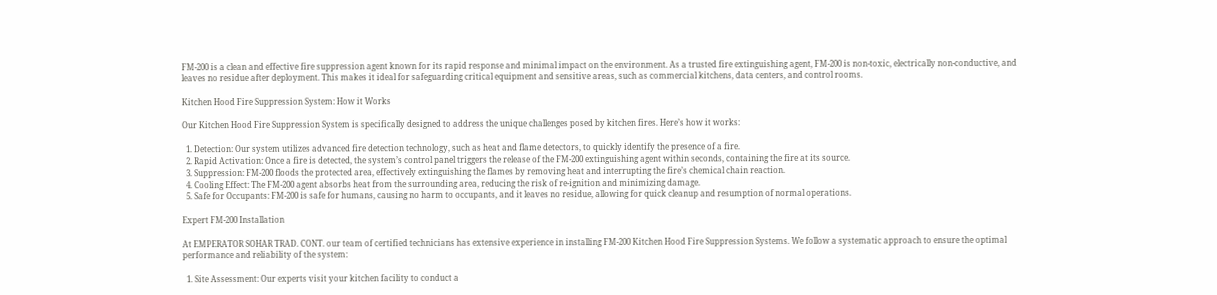FM-200 is a clean and effective fire suppression agent known for its rapid response and minimal impact on the environment. As a trusted fire extinguishing agent, FM-200 is non-toxic, electrically non-conductive, and leaves no residue after deployment. This makes it ideal for safeguarding critical equipment and sensitive areas, such as commercial kitchens, data centers, and control rooms.

Kitchen Hood Fire Suppression System: How it Works

Our Kitchen Hood Fire Suppression System is specifically designed to address the unique challenges posed by kitchen fires. Here’s how it works:

  1. Detection: Our system utilizes advanced fire detection technology, such as heat and flame detectors, to quickly identify the presence of a fire.
  2. Rapid Activation: Once a fire is detected, the system’s control panel triggers the release of the FM-200 extinguishing agent within seconds, containing the fire at its source.
  3. Suppression: FM-200 floods the protected area, effectively extinguishing the flames by removing heat and interrupting the fire’s chemical chain reaction.
  4. Cooling Effect: The FM-200 agent absorbs heat from the surrounding area, reducing the risk of re-ignition and minimizing damage.
  5. Safe for Occupants: FM-200 is safe for humans, causing no harm to occupants, and it leaves no residue, allowing for quick cleanup and resumption of normal operations.

Expert FM-200 Installation

At EMPERATOR SOHAR TRAD. CONT. our team of certified technicians has extensive experience in installing FM-200 Kitchen Hood Fire Suppression Systems. We follow a systematic approach to ensure the optimal performance and reliability of the system:

  1. Site Assessment: Our experts visit your kitchen facility to conduct a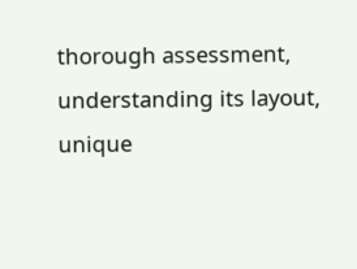thorough assessment, understanding its layout, unique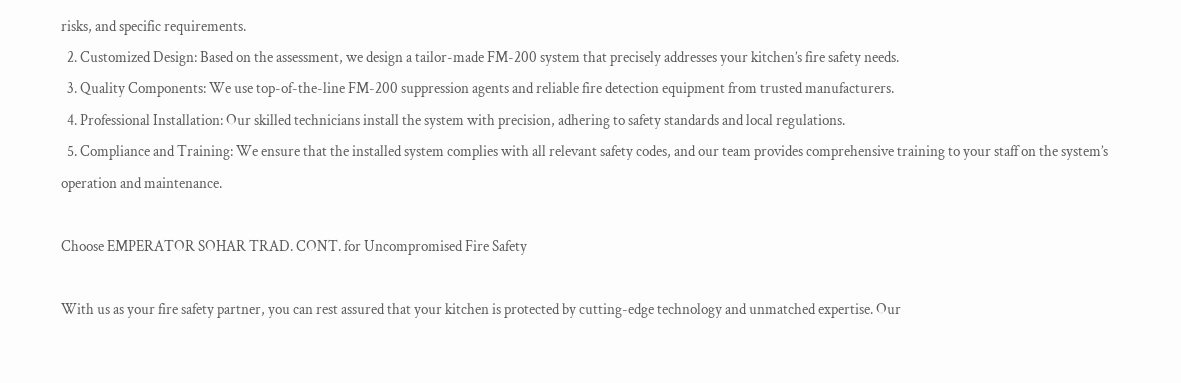risks, and specific requirements.
  2. Customized Design: Based on the assessment, we design a tailor-made FM-200 system that precisely addresses your kitchen’s fire safety needs.
  3. Quality Components: We use top-of-the-line FM-200 suppression agents and reliable fire detection equipment from trusted manufacturers.
  4. Professional Installation: Our skilled technicians install the system with precision, adhering to safety standards and local regulations.
  5. Compliance and Training: We ensure that the installed system complies with all relevant safety codes, and our team provides comprehensive training to your staff on the system’s operation and maintenance.

Choose EMPERATOR SOHAR TRAD. CONT. for Uncompromised Fire Safety

With us as your fire safety partner, you can rest assured that your kitchen is protected by cutting-edge technology and unmatched expertise. Our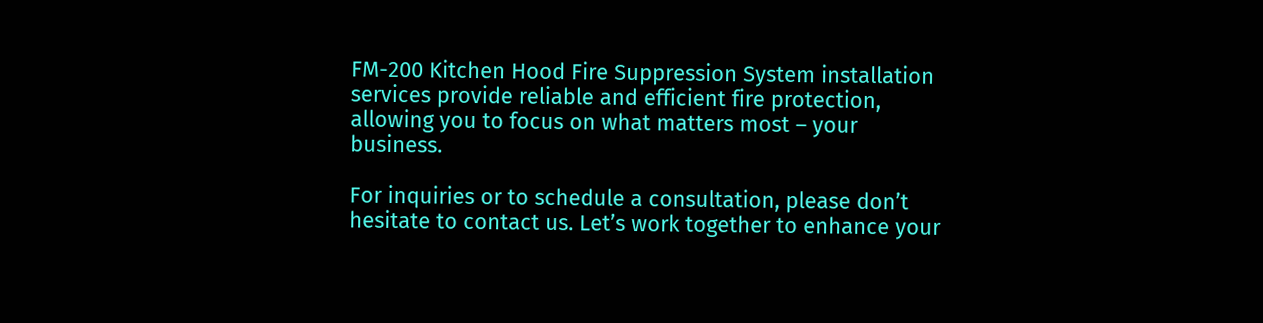FM-200 Kitchen Hood Fire Suppression System installation services provide reliable and efficient fire protection, allowing you to focus on what matters most – your business.

For inquiries or to schedule a consultation, please don’t hesitate to contact us. Let’s work together to enhance your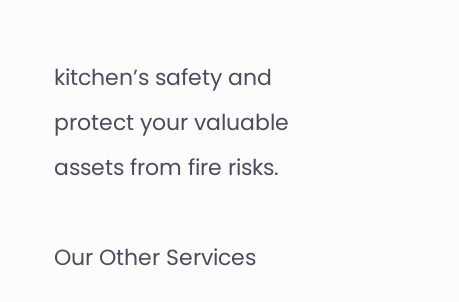kitchen’s safety and protect your valuable assets from fire risks.

Our Other Services